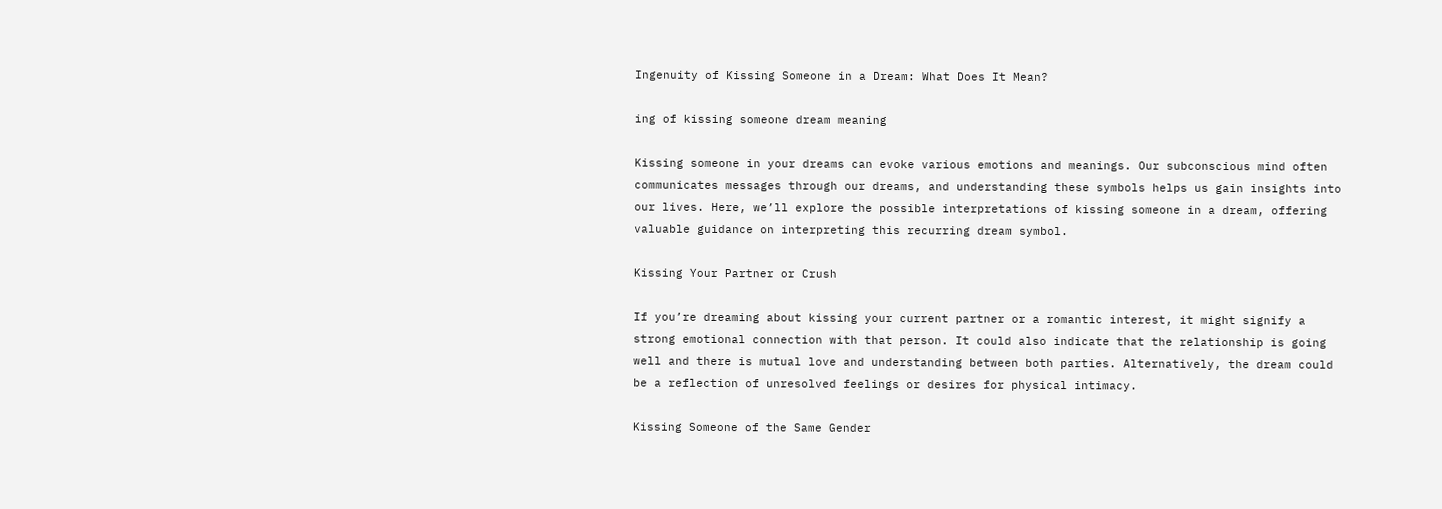Ingenuity of Kissing Someone in a Dream: What Does It Mean?

ing of kissing someone dream meaning

Kissing someone in your dreams can evoke various emotions and meanings. Our subconscious mind often communicates messages through our dreams, and understanding these symbols helps us gain insights into our lives. Here, we’ll explore the possible interpretations of kissing someone in a dream, offering valuable guidance on interpreting this recurring dream symbol.

Kissing Your Partner or Crush

If you’re dreaming about kissing your current partner or a romantic interest, it might signify a strong emotional connection with that person. It could also indicate that the relationship is going well and there is mutual love and understanding between both parties. Alternatively, the dream could be a reflection of unresolved feelings or desires for physical intimacy.

Kissing Someone of the Same Gender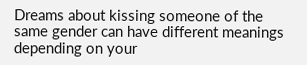Dreams about kissing someone of the same gender can have different meanings depending on your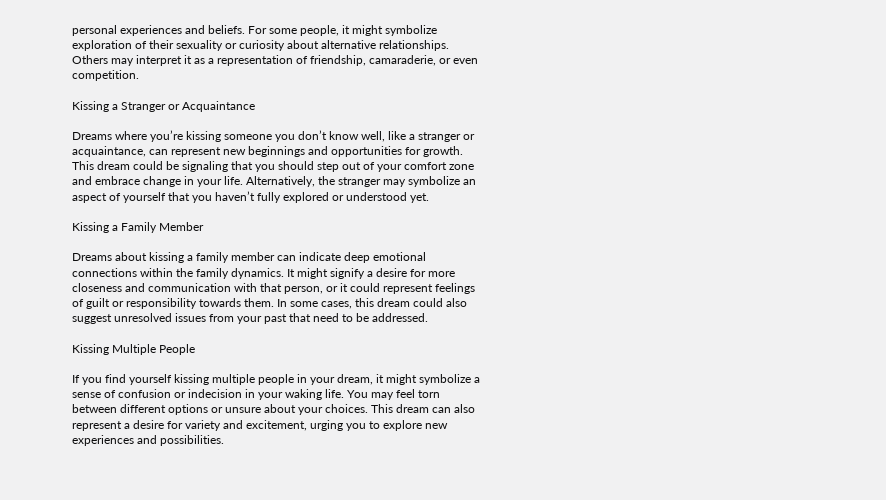personal experiences and beliefs. For some people, it might symbolize exploration of their sexuality or curiosity about alternative relationships. Others may interpret it as a representation of friendship, camaraderie, or even competition.

Kissing a Stranger or Acquaintance

Dreams where you’re kissing someone you don’t know well, like a stranger or acquaintance, can represent new beginnings and opportunities for growth. This dream could be signaling that you should step out of your comfort zone and embrace change in your life. Alternatively, the stranger may symbolize an aspect of yourself that you haven’t fully explored or understood yet.

Kissing a Family Member

Dreams about kissing a family member can indicate deep emotional connections within the family dynamics. It might signify a desire for more closeness and communication with that person, or it could represent feelings of guilt or responsibility towards them. In some cases, this dream could also suggest unresolved issues from your past that need to be addressed.

Kissing Multiple People

If you find yourself kissing multiple people in your dream, it might symbolize a sense of confusion or indecision in your waking life. You may feel torn between different options or unsure about your choices. This dream can also represent a desire for variety and excitement, urging you to explore new experiences and possibilities.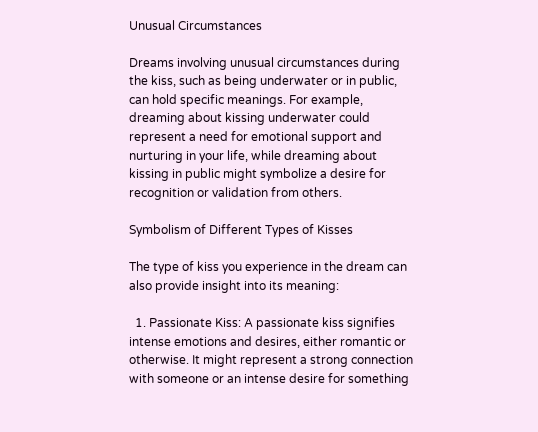Unusual Circumstances

Dreams involving unusual circumstances during the kiss, such as being underwater or in public, can hold specific meanings. For example, dreaming about kissing underwater could represent a need for emotional support and nurturing in your life, while dreaming about kissing in public might symbolize a desire for recognition or validation from others.

Symbolism of Different Types of Kisses

The type of kiss you experience in the dream can also provide insight into its meaning:

  1. Passionate Kiss: A passionate kiss signifies intense emotions and desires, either romantic or otherwise. It might represent a strong connection with someone or an intense desire for something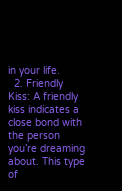in your life.
  2. Friendly Kiss: A friendly kiss indicates a close bond with the person you’re dreaming about. This type of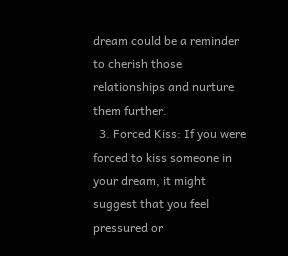dream could be a reminder to cherish those relationships and nurture them further.
  3. Forced Kiss: If you were forced to kiss someone in your dream, it might suggest that you feel pressured or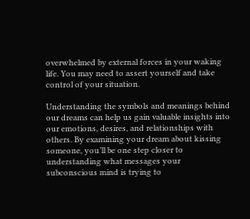overwhelmed by external forces in your waking life. You may need to assert yourself and take control of your situation.

Understanding the symbols and meanings behind our dreams can help us gain valuable insights into our emotions, desires, and relationships with others. By examining your dream about kissing someone, you’ll be one step closer to understanding what messages your subconscious mind is trying to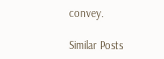convey.

Similar Posts